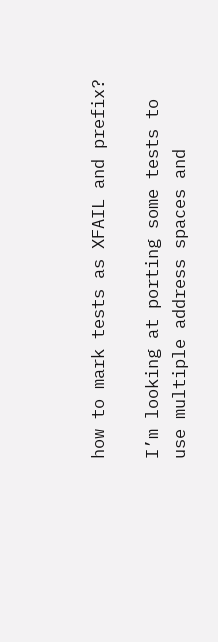how to mark tests as XFAIL and prefix?

I’m looking at porting some tests to use multiple address spaces and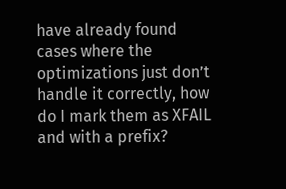have already found cases where the optimizations just don’t handle it correctly, how do I mark them as XFAIL and with a prefix?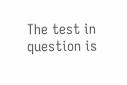The test in question is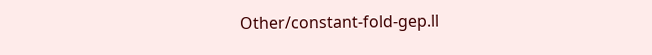Other/constant-fold-gep.ll